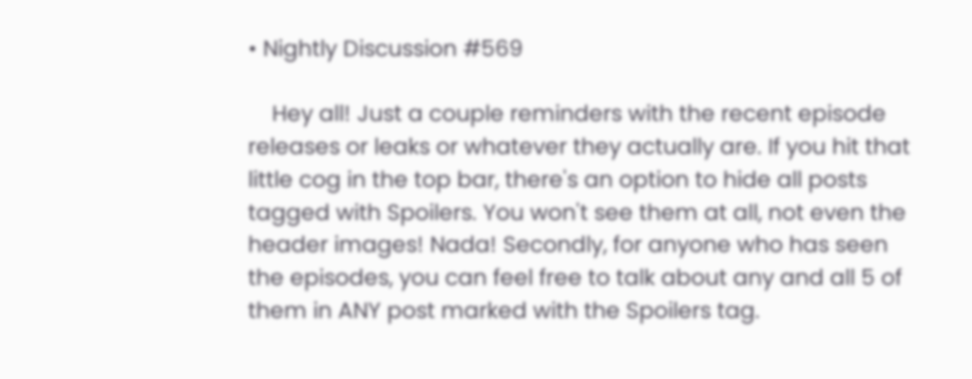• Nightly Discussion #569

    Hey all! Just a couple reminders with the recent episode releases or leaks or whatever they actually are. If you hit that little cog in the top bar, there's an option to hide all posts tagged with Spoilers. You won't see them at all, not even the header images! Nada! Secondly, for anyone who has seen the episodes, you can feel free to talk about any and all 5 of them in ANY post marked with the Spoilers tag.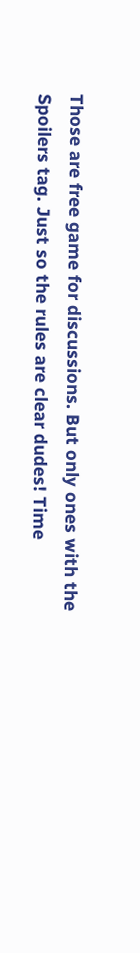Those are free game for discussions. But only ones with the Spoilers tag. Just so the rules are clear dudes! Time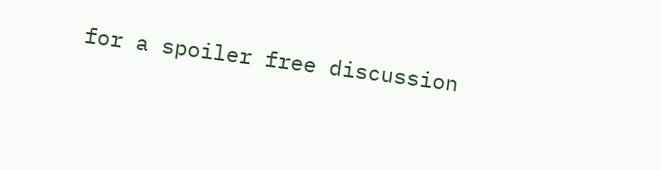for a spoiler free discussion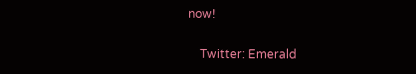now!

    Twitter: Emerald